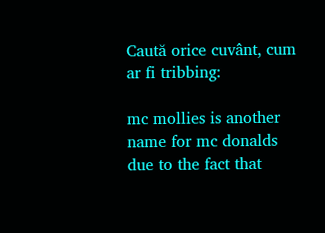Caută orice cuvânt, cum ar fi tribbing:

mc mollies is another name for mc donalds due to the fact that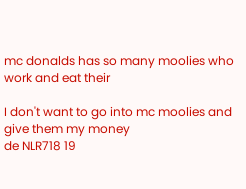mc donalds has so many moolies who work and eat their

I don't want to go into mc moolies and give them my money
de NLR718 19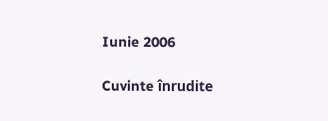Iunie 2006

Cuvinte înrudite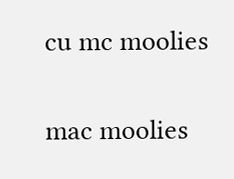cu mc moolies

mac moolies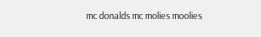mc donalds mc molies moolies